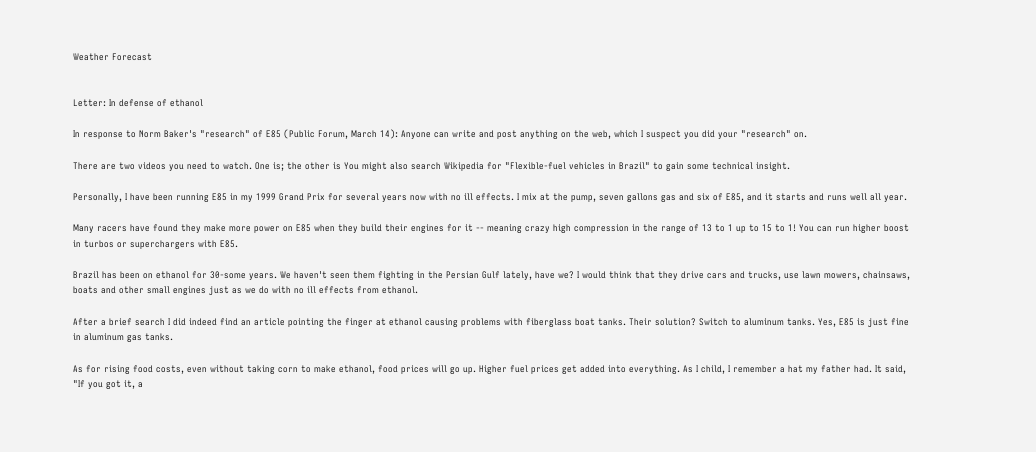Weather Forecast


Letter: In defense of ethanol

In response to Norm Baker's "research" of E85 (Public Forum, March 14): Anyone can write and post anything on the web, which I suspect you did your "research" on.

There are two videos you need to watch. One is; the other is You might also search Wikipedia for "Flexible-fuel vehicles in Brazil" to gain some technical insight.

Personally, I have been running E85 in my 1999 Grand Prix for several years now with no ill effects. I mix at the pump, seven gallons gas and six of E85, and it starts and runs well all year.

Many racers have found they make more power on E85 when they build their engines for it -- meaning crazy high compression in the range of 13 to 1 up to 15 to 1! You can run higher boost in turbos or superchargers with E85.

Brazil has been on ethanol for 30-some years. We haven't seen them fighting in the Persian Gulf lately, have we? I would think that they drive cars and trucks, use lawn mowers, chainsaws, boats and other small engines just as we do with no ill effects from ethanol.

After a brief search I did indeed find an article pointing the finger at ethanol causing problems with fiberglass boat tanks. Their solution? Switch to aluminum tanks. Yes, E85 is just fine in aluminum gas tanks.

As for rising food costs, even without taking corn to make ethanol, food prices will go up. Higher fuel prices get added into everything. As I child, I remember a hat my father had. It said, "If you got it, a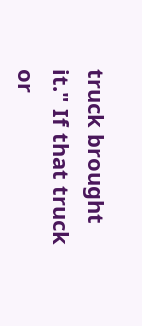truck brought it." If that truck or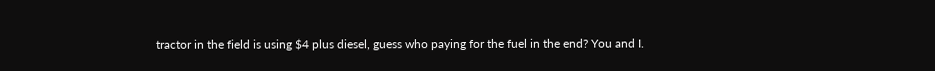tractor in the field is using $4 plus diesel, guess who paying for the fuel in the end? You and I.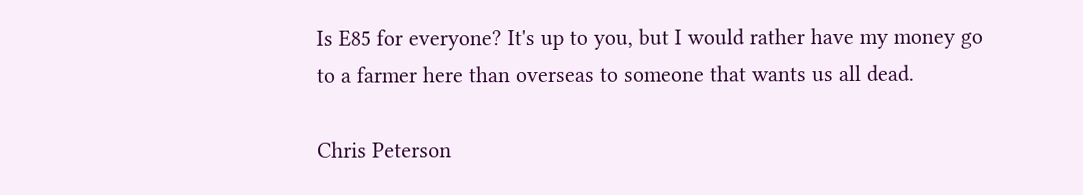Is E85 for everyone? It's up to you, but I would rather have my money go to a farmer here than overseas to someone that wants us all dead.

Chris Peterson